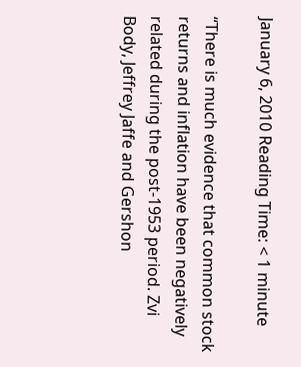January 6, 2010 Reading Time: < 1 minute

“There is much evidence that common stock returns and inflation have been negatively related during the post-1953 period. Zvi Body, Jeffrey Jaffe and Gershon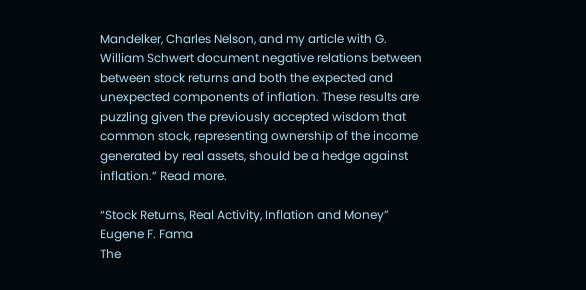Mandelker, Charles Nelson, and my article with G. William Schwert document negative relations between between stock returns and both the expected and unexpected components of inflation. These results are puzzling given the previously accepted wisdom that common stock, representing ownership of the income generated by real assets, should be a hedge against inflation.” Read more.

“Stock Returns, Real Activity, Inflation and Money”
Eugene F. Fama
The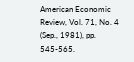American Economic Review, Vol. 71, No. 4 (Sep., 1981), pp. 545-565.